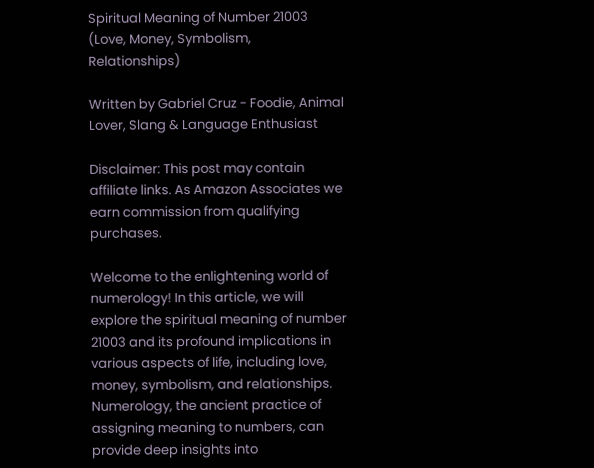Spiritual Meaning of Number 21003 (Love, Money, Symbolism, Relationships)

Written by Gabriel Cruz - Foodie, Animal Lover, Slang & Language Enthusiast

Disclaimer: This post may contain affiliate links. As Amazon Associates we earn commission from qualifying purchases.

Welcome to the enlightening world of numerology! In this article, we will explore the spiritual meaning of number 21003 and its profound implications in various aspects of life, including love, money, symbolism, and relationships. Numerology, the ancient practice of assigning meaning to numbers, can provide deep insights into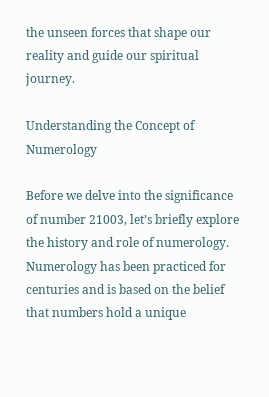the unseen forces that shape our reality and guide our spiritual journey.

Understanding the Concept of Numerology

Before we delve into the significance of number 21003, let’s briefly explore the history and role of numerology. Numerology has been practiced for centuries and is based on the belief that numbers hold a unique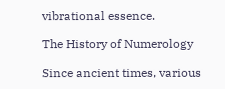vibrational essence.

The History of Numerology

Since ancient times, various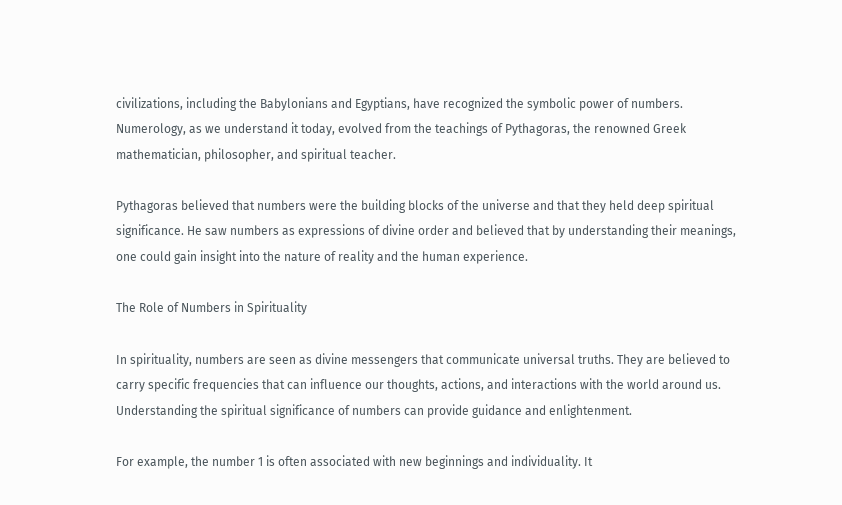civilizations, including the Babylonians and Egyptians, have recognized the symbolic power of numbers. Numerology, as we understand it today, evolved from the teachings of Pythagoras, the renowned Greek mathematician, philosopher, and spiritual teacher.

Pythagoras believed that numbers were the building blocks of the universe and that they held deep spiritual significance. He saw numbers as expressions of divine order and believed that by understanding their meanings, one could gain insight into the nature of reality and the human experience.

The Role of Numbers in Spirituality

In spirituality, numbers are seen as divine messengers that communicate universal truths. They are believed to carry specific frequencies that can influence our thoughts, actions, and interactions with the world around us. Understanding the spiritual significance of numbers can provide guidance and enlightenment.

For example, the number 1 is often associated with new beginnings and individuality. It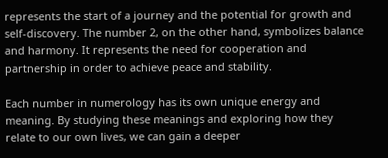represents the start of a journey and the potential for growth and self-discovery. The number 2, on the other hand, symbolizes balance and harmony. It represents the need for cooperation and partnership in order to achieve peace and stability.

Each number in numerology has its own unique energy and meaning. By studying these meanings and exploring how they relate to our own lives, we can gain a deeper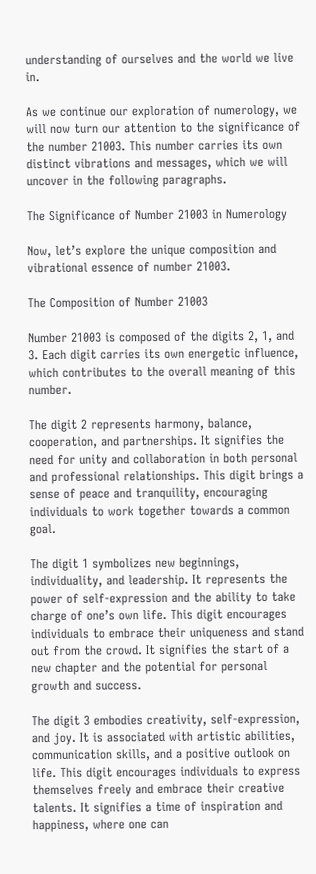understanding of ourselves and the world we live in.

As we continue our exploration of numerology, we will now turn our attention to the significance of the number 21003. This number carries its own distinct vibrations and messages, which we will uncover in the following paragraphs.

The Significance of Number 21003 in Numerology

Now, let’s explore the unique composition and vibrational essence of number 21003.

The Composition of Number 21003

Number 21003 is composed of the digits 2, 1, and 3. Each digit carries its own energetic influence, which contributes to the overall meaning of this number.

The digit 2 represents harmony, balance, cooperation, and partnerships. It signifies the need for unity and collaboration in both personal and professional relationships. This digit brings a sense of peace and tranquility, encouraging individuals to work together towards a common goal.

The digit 1 symbolizes new beginnings, individuality, and leadership. It represents the power of self-expression and the ability to take charge of one’s own life. This digit encourages individuals to embrace their uniqueness and stand out from the crowd. It signifies the start of a new chapter and the potential for personal growth and success.

The digit 3 embodies creativity, self-expression, and joy. It is associated with artistic abilities, communication skills, and a positive outlook on life. This digit encourages individuals to express themselves freely and embrace their creative talents. It signifies a time of inspiration and happiness, where one can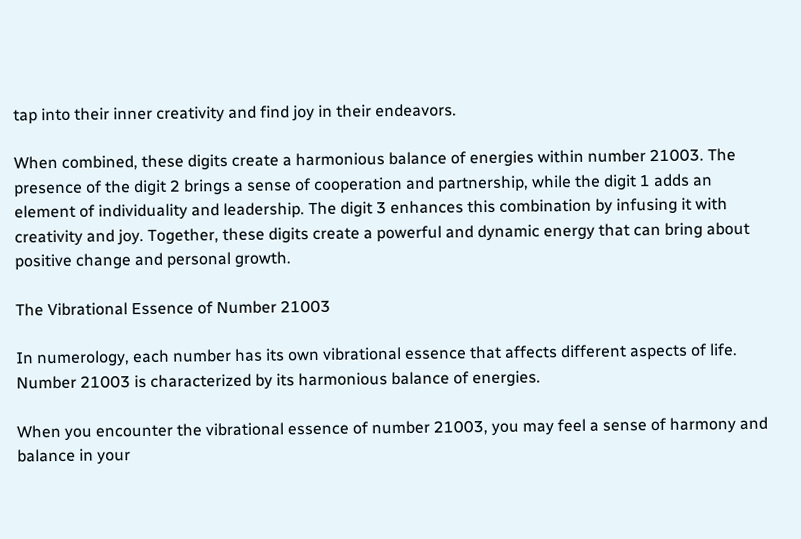tap into their inner creativity and find joy in their endeavors.

When combined, these digits create a harmonious balance of energies within number 21003. The presence of the digit 2 brings a sense of cooperation and partnership, while the digit 1 adds an element of individuality and leadership. The digit 3 enhances this combination by infusing it with creativity and joy. Together, these digits create a powerful and dynamic energy that can bring about positive change and personal growth.

The Vibrational Essence of Number 21003

In numerology, each number has its own vibrational essence that affects different aspects of life. Number 21003 is characterized by its harmonious balance of energies.

When you encounter the vibrational essence of number 21003, you may feel a sense of harmony and balance in your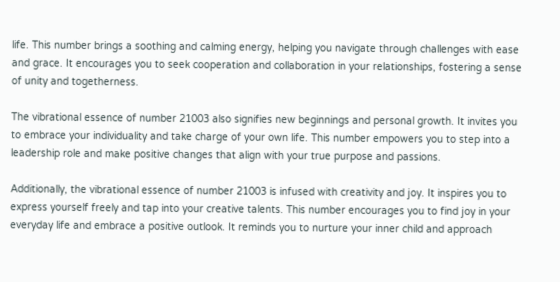life. This number brings a soothing and calming energy, helping you navigate through challenges with ease and grace. It encourages you to seek cooperation and collaboration in your relationships, fostering a sense of unity and togetherness.

The vibrational essence of number 21003 also signifies new beginnings and personal growth. It invites you to embrace your individuality and take charge of your own life. This number empowers you to step into a leadership role and make positive changes that align with your true purpose and passions.

Additionally, the vibrational essence of number 21003 is infused with creativity and joy. It inspires you to express yourself freely and tap into your creative talents. This number encourages you to find joy in your everyday life and embrace a positive outlook. It reminds you to nurture your inner child and approach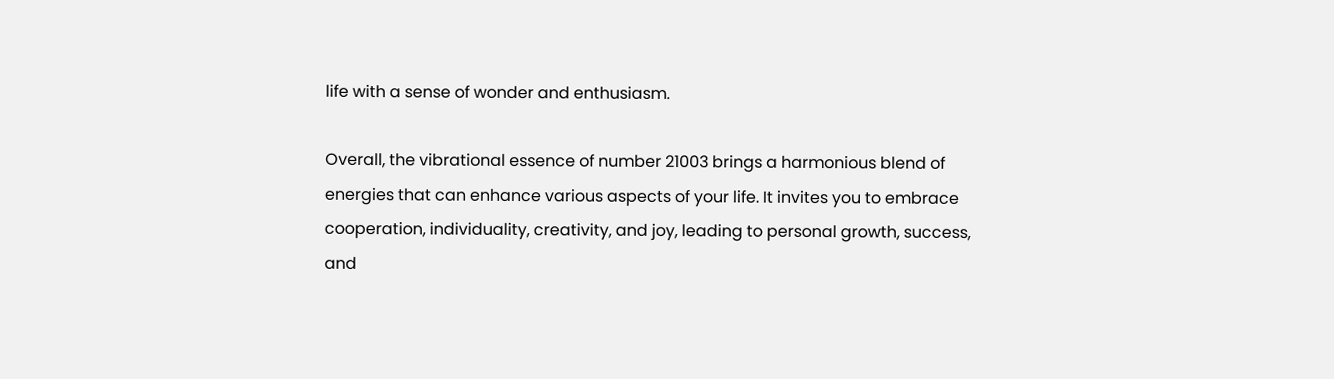life with a sense of wonder and enthusiasm.

Overall, the vibrational essence of number 21003 brings a harmonious blend of energies that can enhance various aspects of your life. It invites you to embrace cooperation, individuality, creativity, and joy, leading to personal growth, success, and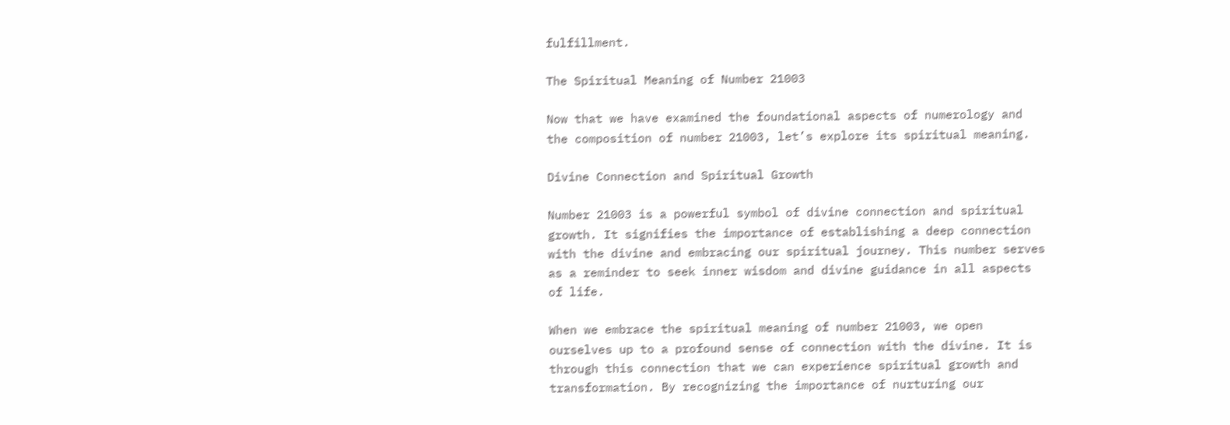fulfillment.

The Spiritual Meaning of Number 21003

Now that we have examined the foundational aspects of numerology and the composition of number 21003, let’s explore its spiritual meaning.

Divine Connection and Spiritual Growth

Number 21003 is a powerful symbol of divine connection and spiritual growth. It signifies the importance of establishing a deep connection with the divine and embracing our spiritual journey. This number serves as a reminder to seek inner wisdom and divine guidance in all aspects of life.

When we embrace the spiritual meaning of number 21003, we open ourselves up to a profound sense of connection with the divine. It is through this connection that we can experience spiritual growth and transformation. By recognizing the importance of nurturing our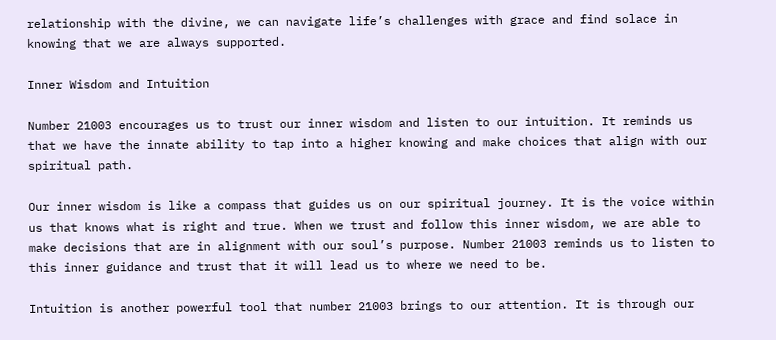relationship with the divine, we can navigate life’s challenges with grace and find solace in knowing that we are always supported.

Inner Wisdom and Intuition

Number 21003 encourages us to trust our inner wisdom and listen to our intuition. It reminds us that we have the innate ability to tap into a higher knowing and make choices that align with our spiritual path.

Our inner wisdom is like a compass that guides us on our spiritual journey. It is the voice within us that knows what is right and true. When we trust and follow this inner wisdom, we are able to make decisions that are in alignment with our soul’s purpose. Number 21003 reminds us to listen to this inner guidance and trust that it will lead us to where we need to be.

Intuition is another powerful tool that number 21003 brings to our attention. It is through our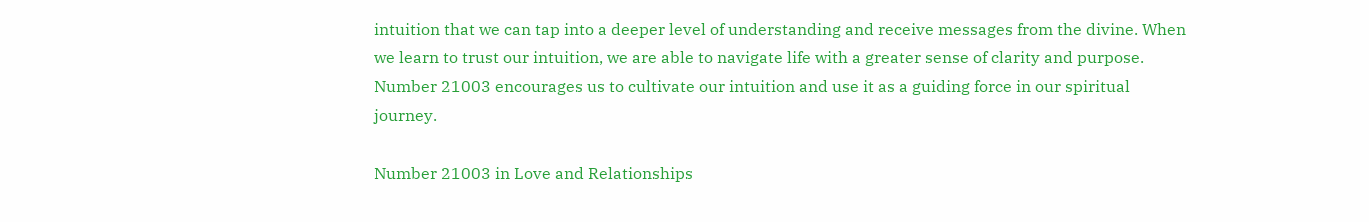intuition that we can tap into a deeper level of understanding and receive messages from the divine. When we learn to trust our intuition, we are able to navigate life with a greater sense of clarity and purpose. Number 21003 encourages us to cultivate our intuition and use it as a guiding force in our spiritual journey.

Number 21003 in Love and Relationships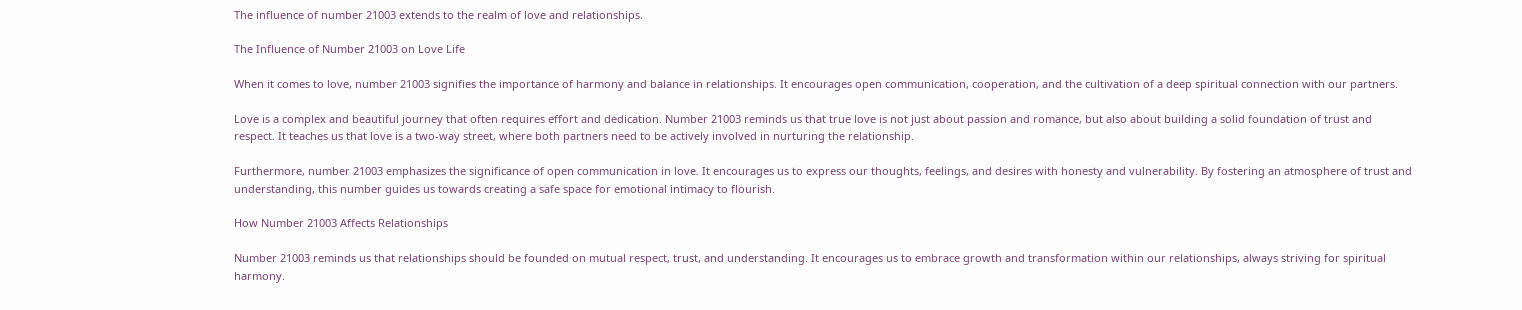The influence of number 21003 extends to the realm of love and relationships.

The Influence of Number 21003 on Love Life

When it comes to love, number 21003 signifies the importance of harmony and balance in relationships. It encourages open communication, cooperation, and the cultivation of a deep spiritual connection with our partners.

Love is a complex and beautiful journey that often requires effort and dedication. Number 21003 reminds us that true love is not just about passion and romance, but also about building a solid foundation of trust and respect. It teaches us that love is a two-way street, where both partners need to be actively involved in nurturing the relationship.

Furthermore, number 21003 emphasizes the significance of open communication in love. It encourages us to express our thoughts, feelings, and desires with honesty and vulnerability. By fostering an atmosphere of trust and understanding, this number guides us towards creating a safe space for emotional intimacy to flourish.

How Number 21003 Affects Relationships

Number 21003 reminds us that relationships should be founded on mutual respect, trust, and understanding. It encourages us to embrace growth and transformation within our relationships, always striving for spiritual harmony.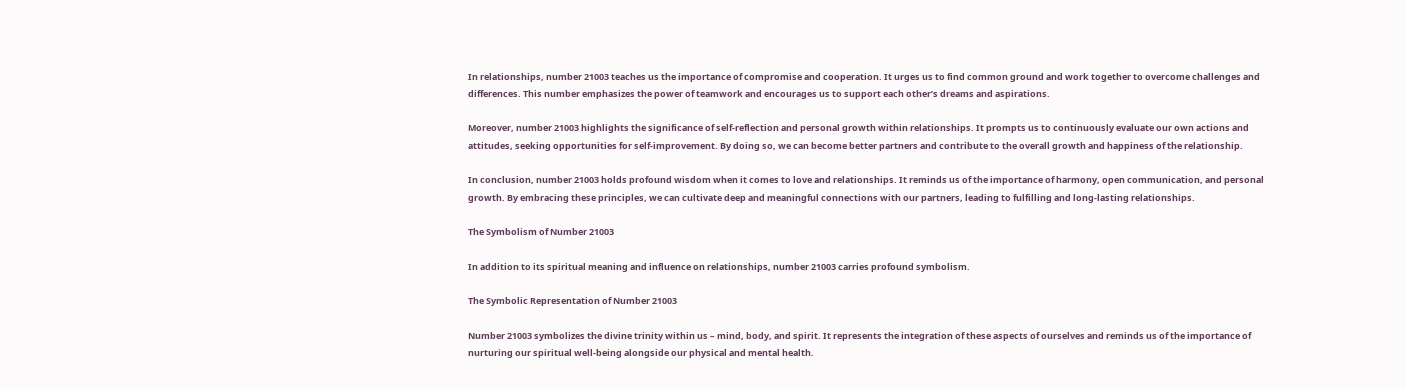In relationships, number 21003 teaches us the importance of compromise and cooperation. It urges us to find common ground and work together to overcome challenges and differences. This number emphasizes the power of teamwork and encourages us to support each other’s dreams and aspirations.

Moreover, number 21003 highlights the significance of self-reflection and personal growth within relationships. It prompts us to continuously evaluate our own actions and attitudes, seeking opportunities for self-improvement. By doing so, we can become better partners and contribute to the overall growth and happiness of the relationship.

In conclusion, number 21003 holds profound wisdom when it comes to love and relationships. It reminds us of the importance of harmony, open communication, and personal growth. By embracing these principles, we can cultivate deep and meaningful connections with our partners, leading to fulfilling and long-lasting relationships.

The Symbolism of Number 21003

In addition to its spiritual meaning and influence on relationships, number 21003 carries profound symbolism.

The Symbolic Representation of Number 21003

Number 21003 symbolizes the divine trinity within us – mind, body, and spirit. It represents the integration of these aspects of ourselves and reminds us of the importance of nurturing our spiritual well-being alongside our physical and mental health.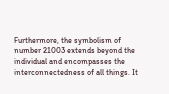Furthermore, the symbolism of number 21003 extends beyond the individual and encompasses the interconnectedness of all things. It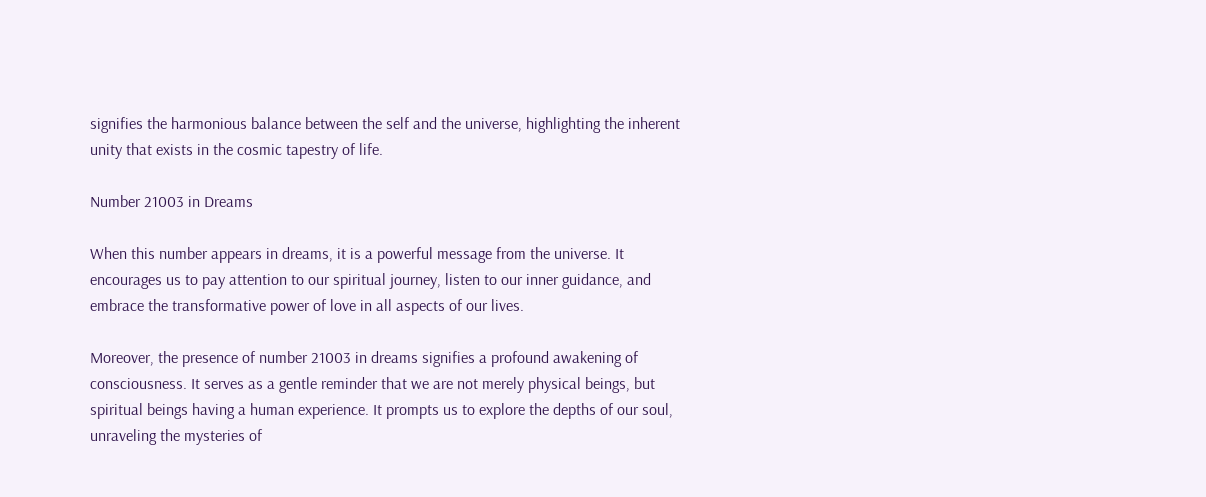signifies the harmonious balance between the self and the universe, highlighting the inherent unity that exists in the cosmic tapestry of life.

Number 21003 in Dreams

When this number appears in dreams, it is a powerful message from the universe. It encourages us to pay attention to our spiritual journey, listen to our inner guidance, and embrace the transformative power of love in all aspects of our lives.

Moreover, the presence of number 21003 in dreams signifies a profound awakening of consciousness. It serves as a gentle reminder that we are not merely physical beings, but spiritual beings having a human experience. It prompts us to explore the depths of our soul, unraveling the mysteries of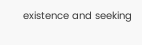existence and seeking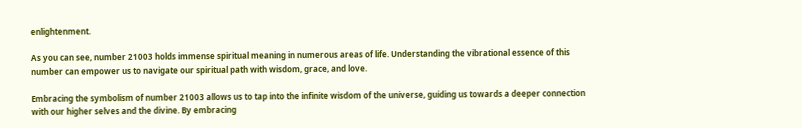enlightenment.

As you can see, number 21003 holds immense spiritual meaning in numerous areas of life. Understanding the vibrational essence of this number can empower us to navigate our spiritual path with wisdom, grace, and love.

Embracing the symbolism of number 21003 allows us to tap into the infinite wisdom of the universe, guiding us towards a deeper connection with our higher selves and the divine. By embracing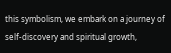this symbolism, we embark on a journey of self-discovery and spiritual growth,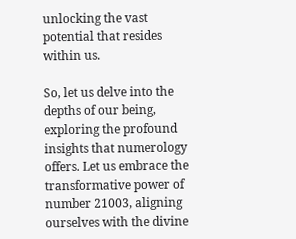unlocking the vast potential that resides within us.

So, let us delve into the depths of our being, exploring the profound insights that numerology offers. Let us embrace the transformative power of number 21003, aligning ourselves with the divine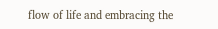flow of life and embracing the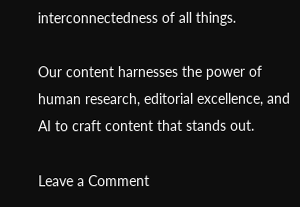interconnectedness of all things.

Our content harnesses the power of human research, editorial excellence, and AI to craft content that stands out.

Leave a Comment